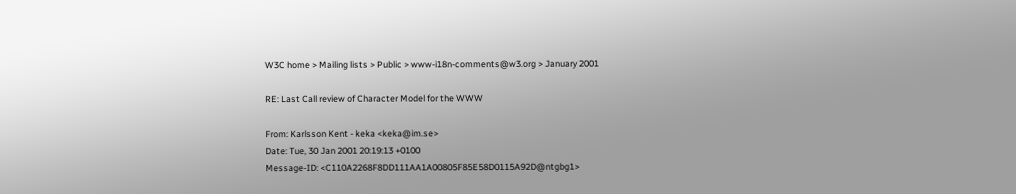W3C home > Mailing lists > Public > www-i18n-comments@w3.org > January 2001

RE: Last Call review of Character Model for the WWW

From: Karlsson Kent - keka <keka@im.se>
Date: Tue, 30 Jan 2001 20:19:13 +0100
Message-ID: <C110A2268F8DD111AA1A00805F85E58D0115A92D@ntgbg1>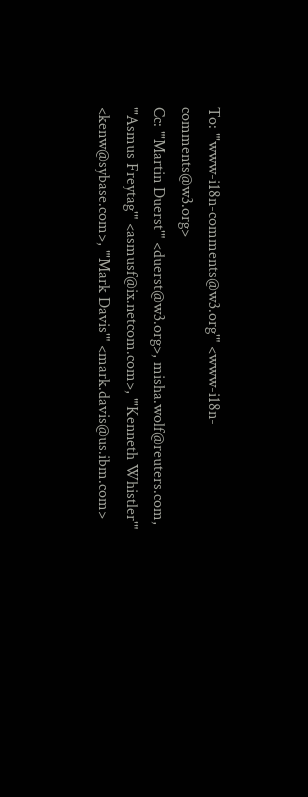To: "'www-i18n-comments@w3.org'" <www-i18n-comments@w3.org>
Cc: "'Martin Duerst'" <duerst@w3.org>, misha.wolf@reuters.com, "'Asmus Freytag'" <asmusf@ix.netcom.com>, "'Kenneth Whistler'" <kenw@sybase.com>, "'Mark Davis'" <mark.davis@us.ibm.com>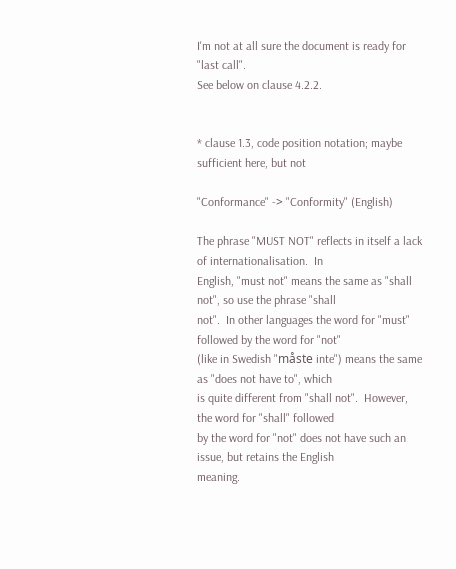I'm not at all sure the document is ready for "last call".
See below on clause 4.2.2.


* clause 1.3, code position notation; maybe sufficient here, but not

"Conformance" -> "Conformity" (English)

The phrase "MUST NOT" reflects in itself a lack of internationalisation.  In
English, "must not" means the same as "shall not", so use the phrase "shall
not".  In other languages the word for "must" followed by the word for "not"
(like in Swedish "måste inte") means the same as "does not have to", which
is quite different from "shall not".  However, the word for "shall" followed
by the word for "not" does not have such an issue, but retains the English
meaning.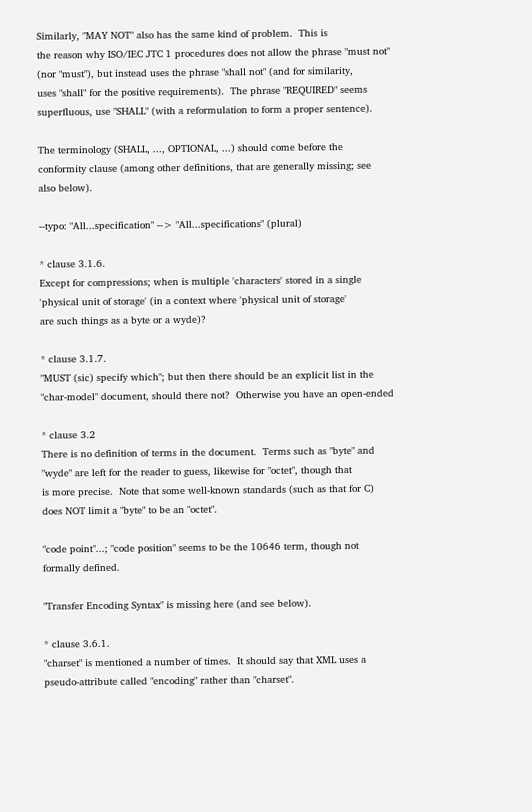Similarly, "MAY NOT" also has the same kind of problem.  This is
the reason why ISO/IEC JTC 1 procedures does not allow the phrase "must not"
(nor "must"), but instead uses the phrase "shall not" (and for similarity,
uses "shall" for the positive requirements).  The phrase "REQUIRED" seems
superfluous, use "SHALL" (with a reformulation to form a proper sentence).

The terminology (SHALL, ..., OPTIONAL, ...) should come before the
conformity clause (among other definitions, that are generally missing; see
also below).

--typo: "All...specification" --> "All...specifications" (plural)

* clause 3.1.6.
Except for compressions; when is multiple 'characters' stored in a single
'physical unit of storage' (in a context where 'physical unit of storage'
are such things as a byte or a wyde)?

* clause 3.1.7.
"MUST (sic) specify which"; but then there should be an explicit list in the
"char-model" document, should there not?  Otherwise you have an open-ended

* clause 3.2
There is no definition of terms in the document.  Terms such as "byte" and
"wyde" are left for the reader to guess, likewise for "octet", though that
is more precise.  Note that some well-known standards (such as that for C)
does NOT limit a "byte" to be an "octet".

"code point"...; "code position" seems to be the 10646 term, though not
formally defined.

"Transfer Encoding Syntax" is missing here (and see below).

* clause 3.6.1.
"charset" is mentioned a number of times.  It should say that XML uses a
pseudo-attribute called "encoding" rather than "charset".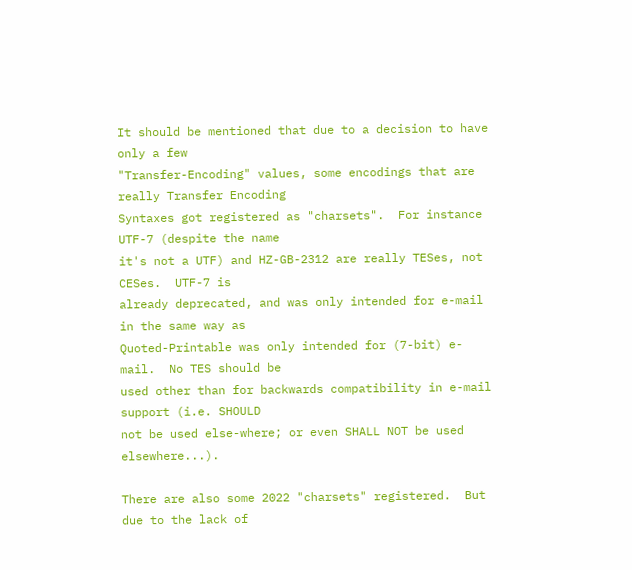It should be mentioned that due to a decision to have only a few
"Transfer-Encoding" values, some encodings that are really Transfer Encoding
Syntaxes got registered as "charsets".  For instance UTF-7 (despite the name
it's not a UTF) and HZ-GB-2312 are really TESes, not CESes.  UTF-7 is
already deprecated, and was only intended for e-mail in the same way as
Quoted-Printable was only intended for (7-bit) e-mail.  No TES should be
used other than for backwards compatibility in e-mail support (i.e. SHOULD
not be used else-where; or even SHALL NOT be used elsewhere...).

There are also some 2022 "charsets" registered.  But due to the lack of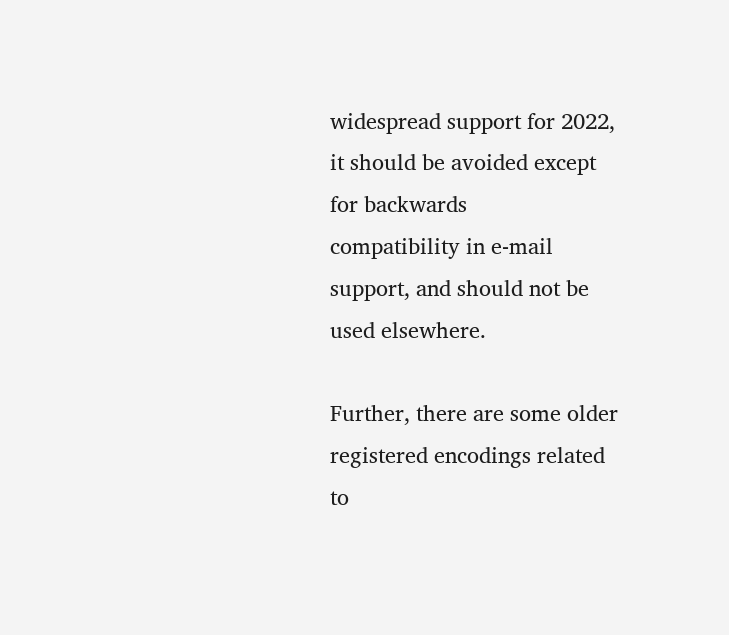widespread support for 2022, it should be avoided except for backwards
compatibility in e-mail support, and should not be used elsewhere.

Further, there are some older registered encodings related to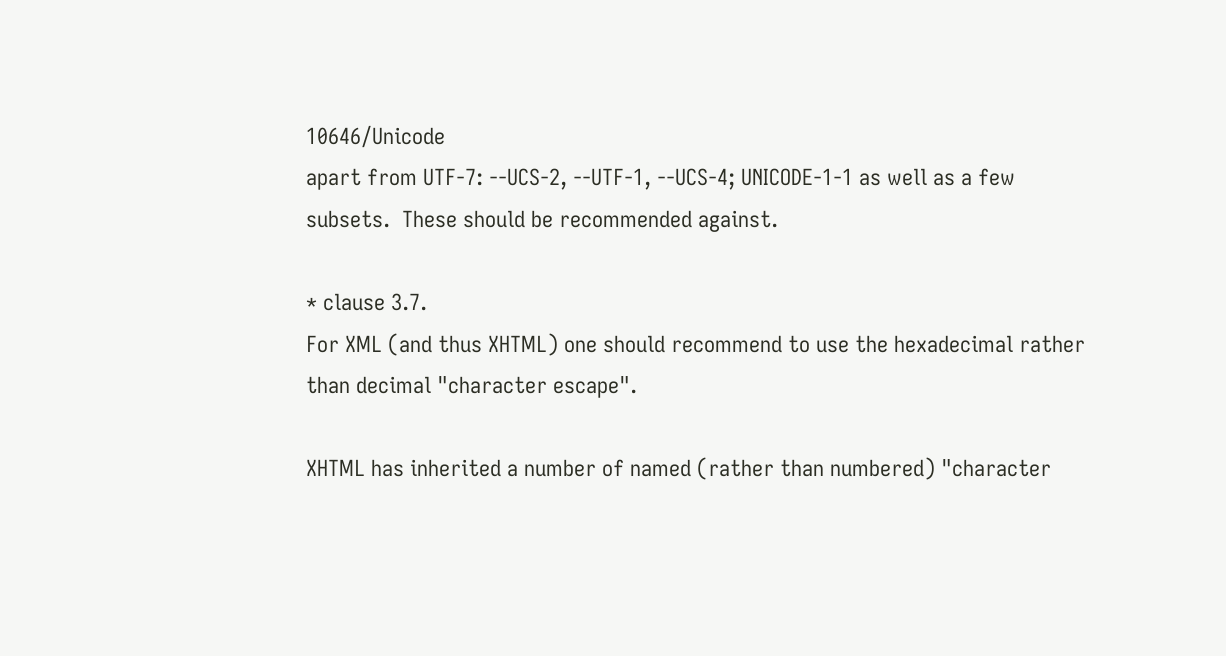10646/Unicode
apart from UTF-7: --UCS-2, --UTF-1, --UCS-4; UNICODE-1-1 as well as a few
subsets.  These should be recommended against.

* clause 3.7.
For XML (and thus XHTML) one should recommend to use the hexadecimal rather
than decimal "character escape".

XHTML has inherited a number of named (rather than numbered) "character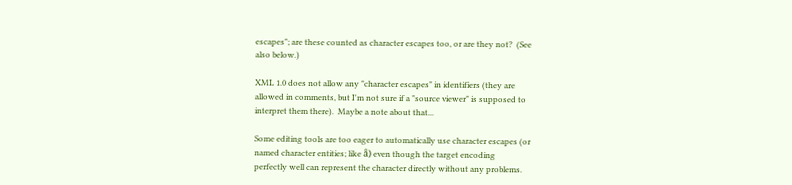escapes"; are these counted as character escapes too, or are they not?  (See
also below.)

XML 1.0 does not allow any "character escapes" in identifiers (they are
allowed in comments, but I'm not sure if a "source viewer" is supposed to
interpret them there).  Maybe a note about that...

Some editing tools are too eager to automatically use character escapes (or
named character entities; like å) even though the target encoding
perfectly well can represent the character directly without any problems.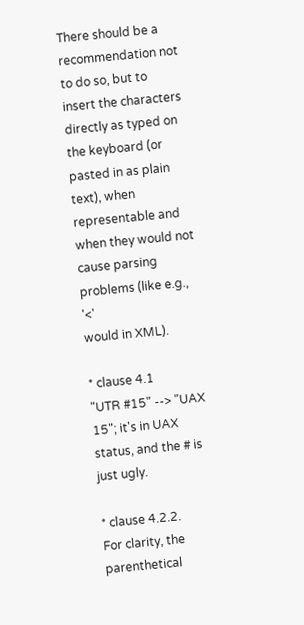There should be a recommendation not to do so, but to insert the characters
directly as typed on the keyboard (or pasted in as plain text), when
representable and when they would not cause parsing problems (like e.g., '<'
would in XML).

* clause 4.1
"UTR #15" --> "UAX 15"; it's in UAX status, and the # is just ugly.

* clause 4.2.2.
For clarity, the parenthetical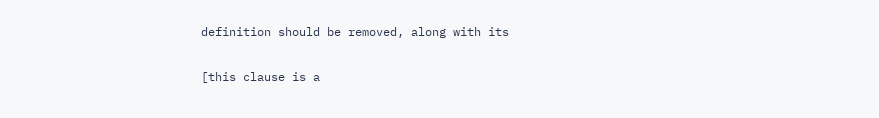definition should be removed, along with its

[this clause is a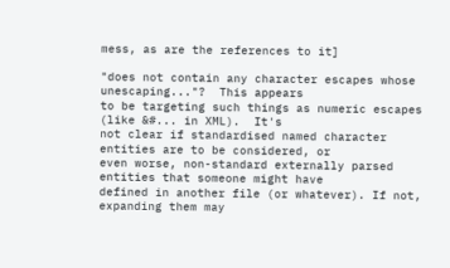mess, as are the references to it]

"does not contain any character escapes whose unescaping..."?  This appears
to be targeting such things as numeric escapes (like &#... in XML).  It's
not clear if standardised named character entities are to be considered, or
even worse, non-standard externally parsed entities that someone might have
defined in another file (or whatever). If not, expanding them may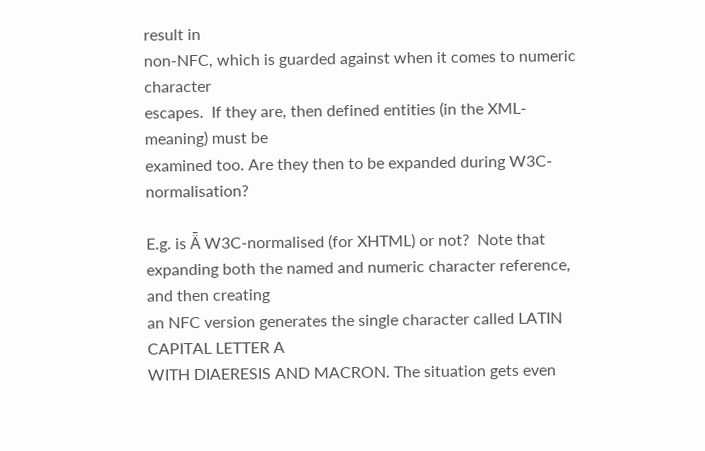result in
non-NFC, which is guarded against when it comes to numeric character
escapes.  If they are, then defined entities (in the XML-meaning) must be
examined too. Are they then to be expanded during W3C-normalisation?

E.g. is Ǟ W3C-normalised (for XHTML) or not?  Note that
expanding both the named and numeric character reference, and then creating
an NFC version generates the single character called LATIN CAPITAL LETTER A
WITH DIAERESIS AND MACRON. The situation gets even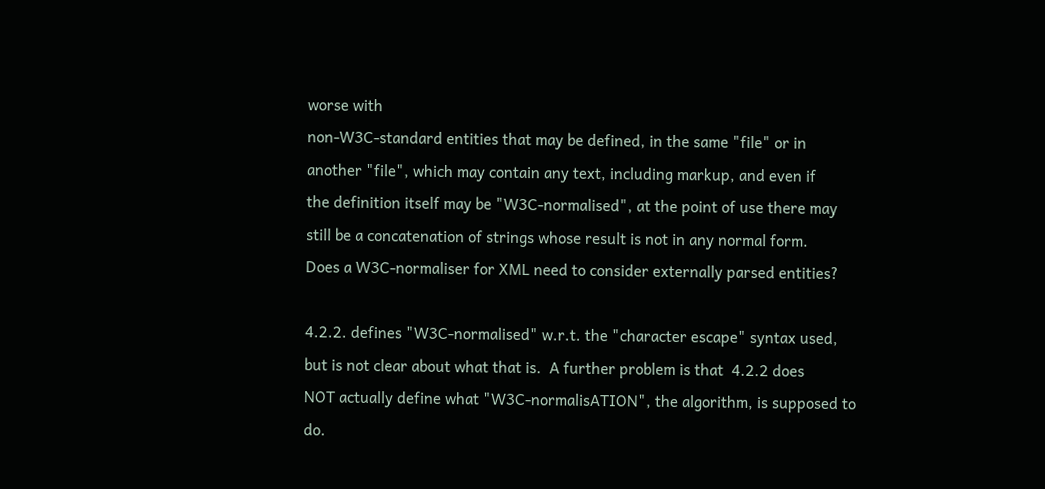worse with
non-W3C-standard entities that may be defined, in the same "file" or in
another "file", which may contain any text, including markup, and even if
the definition itself may be "W3C-normalised", at the point of use there may
still be a concatenation of strings whose result is not in any normal form.
Does a W3C-normaliser for XML need to consider externally parsed entities?

4.2.2. defines "W3C-normalised" w.r.t. the "character escape" syntax used,
but is not clear about what that is.  A further problem is that  4.2.2 does
NOT actually define what "W3C-normalisATION", the algorithm, is supposed to
do.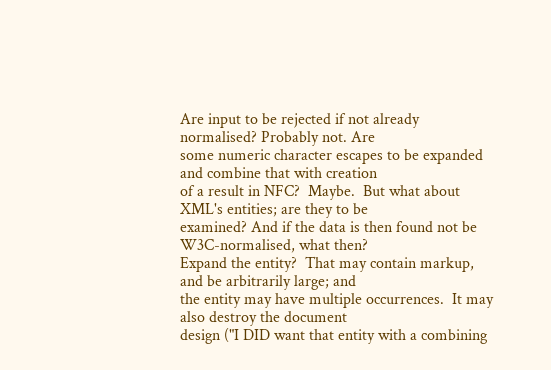Are input to be rejected if not already normalised? Probably not. Are
some numeric character escapes to be expanded and combine that with creation
of a result in NFC?  Maybe.  But what about XML's entities; are they to be
examined? And if the data is then found not be W3C-normalised, what then?
Expand the entity?  That may contain markup, and be arbitrarily large; and
the entity may have multiple occurrences.  It may also destroy the document
design ("I DID want that entity with a combining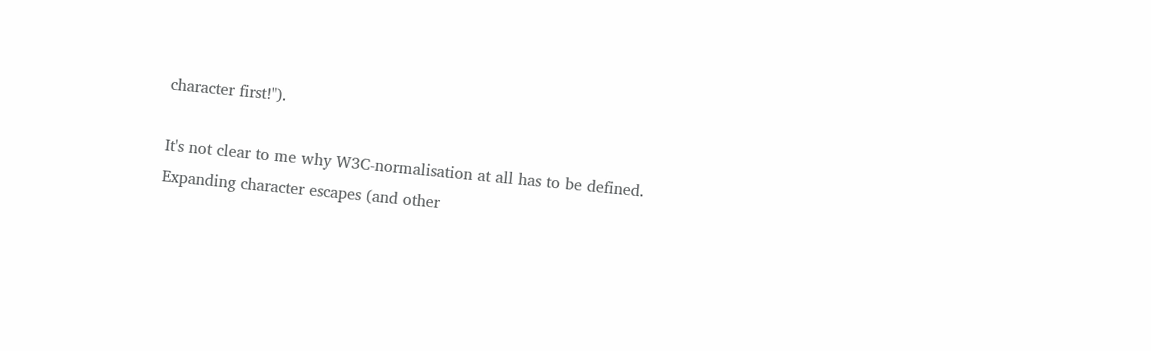character first!").

It's not clear to me why W3C-normalisation at all has to be defined.
Expanding character escapes (and other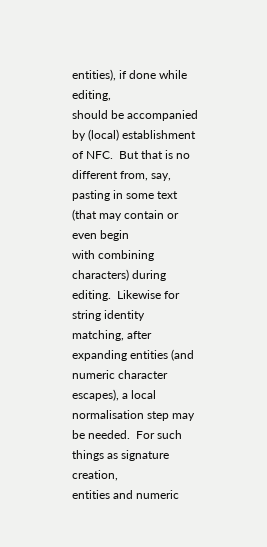entities), if done while editing,
should be accompanied by (local) establishment of NFC.  But that is no
different from, say, pasting in some text (that may contain or even begin
with combining characters) during editing.  Likewise for string identity
matching, after expanding entities (and numeric character escapes), a local
normalisation step may be needed.  For such things as signature creation,
entities and numeric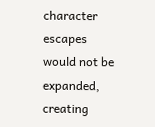character escapes would not be expanded, creating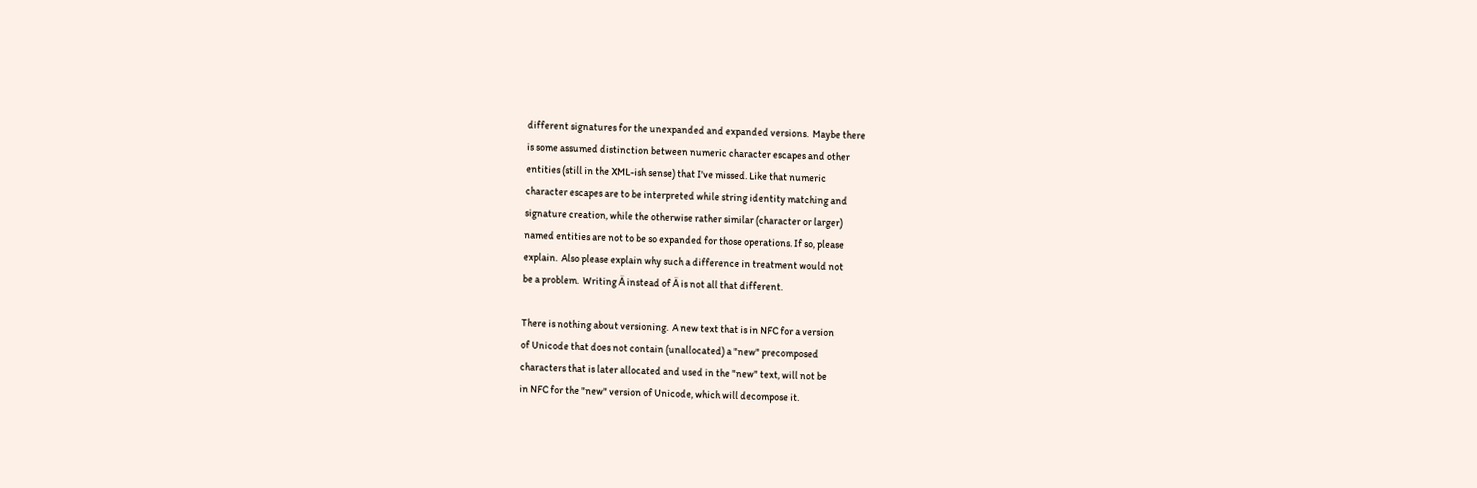different signatures for the unexpanded and expanded versions.  Maybe there
is some assumed distinction between numeric character escapes and other
entities (still in the XML-ish sense) that I've missed. Like that numeric
character escapes are to be interpreted while string identity matching and
signature creation, while the otherwise rather similar (character or larger)
named entities are not to be so expanded for those operations. If so, please
explain.  Also please explain why such a difference in treatment would not
be a problem.  Writing Ä instead of Ä is not all that different.

There is nothing about versioning.  A new text that is in NFC for a version
of Unicode that does not contain (unallocated) a "new" precomposed
characters that is later allocated and used in the "new" text, will not be
in NFC for the "new" version of Unicode, which will decompose it.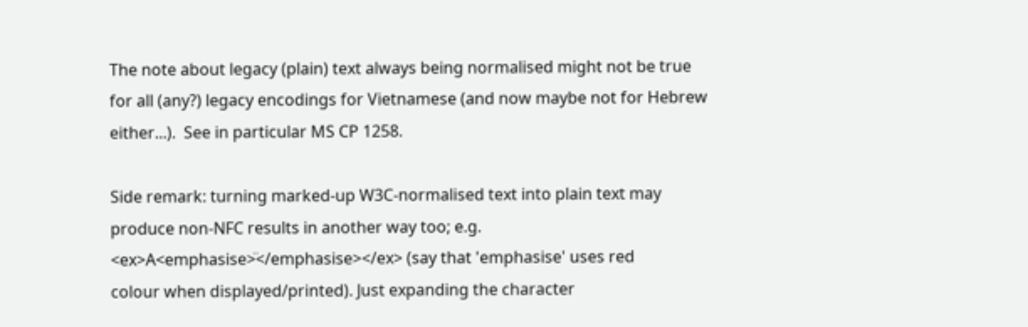The note about legacy (plain) text always being normalised might not be true
for all (any?) legacy encodings for Vietnamese (and now maybe not for Hebrew
either...).  See in particular MS CP 1258.

Side remark: turning marked-up W3C-normalised text into plain text may
produce non-NFC results in another way too; e.g.
<ex>A<emphasise>̈</emphasise></ex> (say that 'emphasise' uses red
colour when displayed/printed). Just expanding the character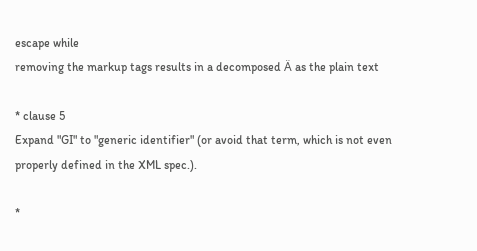escape while
removing the markup tags results in a decomposed Ä as the plain text

* clause 5
Expand "GI" to "generic identifier" (or avoid that term, which is not even
properly defined in the XML spec.).

*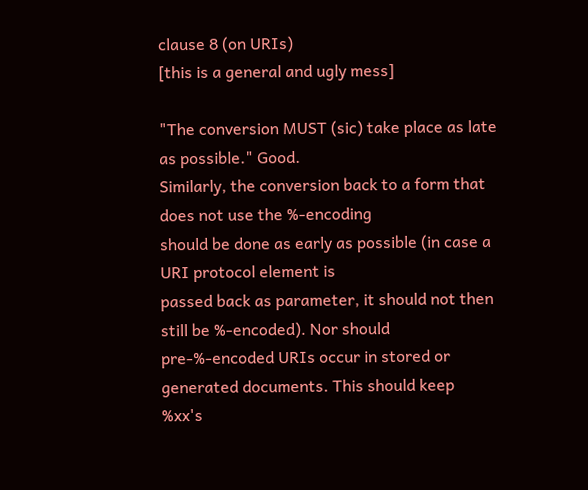clause 8 (on URIs)
[this is a general and ugly mess]

"The conversion MUST (sic) take place as late as possible." Good.
Similarly, the conversion back to a form that does not use the %-encoding
should be done as early as possible (in case a URI protocol element is
passed back as parameter, it should not then still be %-encoded). Nor should
pre-%-encoded URIs occur in stored or generated documents. This should keep
%xx's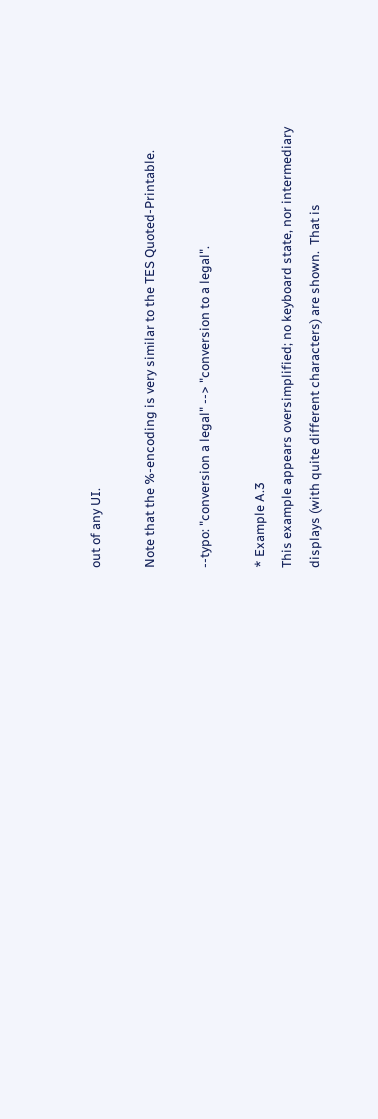out of any UI.

Note that the %-encoding is very similar to the TES Quoted-Printable.

--typo: "conversion a legal" --> "conversion to a legal".

* Example A.3
This example appears oversimplified; no keyboard state, nor intermediary
displays (with quite different characters) are shown.  That is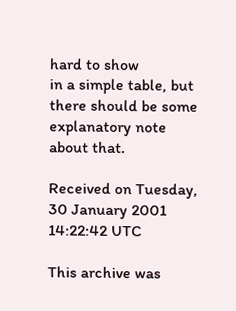hard to show
in a simple table, but there should be some explanatory note about that.

Received on Tuesday, 30 January 2001 14:22:42 UTC

This archive was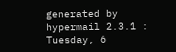generated by hypermail 2.3.1 : Tuesday, 6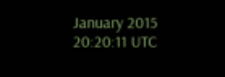January 2015 20:20:11 UTC